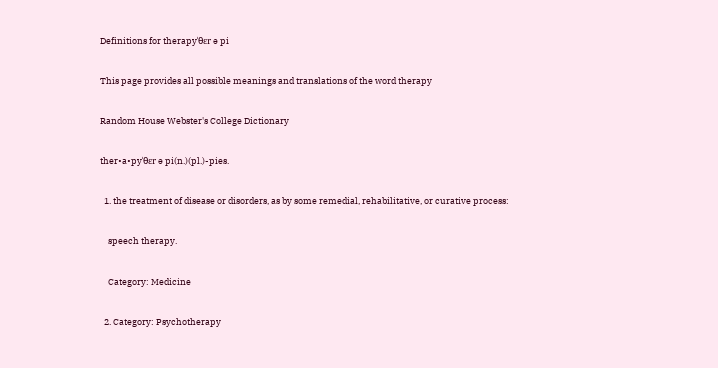Definitions for therapyˈθɛr ə pi

This page provides all possible meanings and translations of the word therapy

Random House Webster's College Dictionary

ther•a•pyˈθɛr ə pi(n.)(pl.)-pies.

  1. the treatment of disease or disorders, as by some remedial, rehabilitative, or curative process:

    speech therapy.

    Category: Medicine

  2. Category: Psychotherapy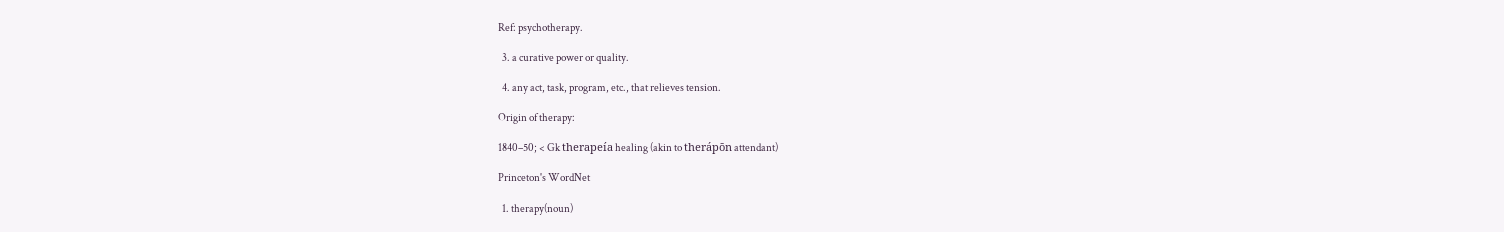Ref: psychotherapy.

  3. a curative power or quality.

  4. any act, task, program, etc., that relieves tension.

Origin of therapy:

1840–50; < Gk therapeía healing (akin to therápōn attendant)

Princeton's WordNet

  1. therapy(noun)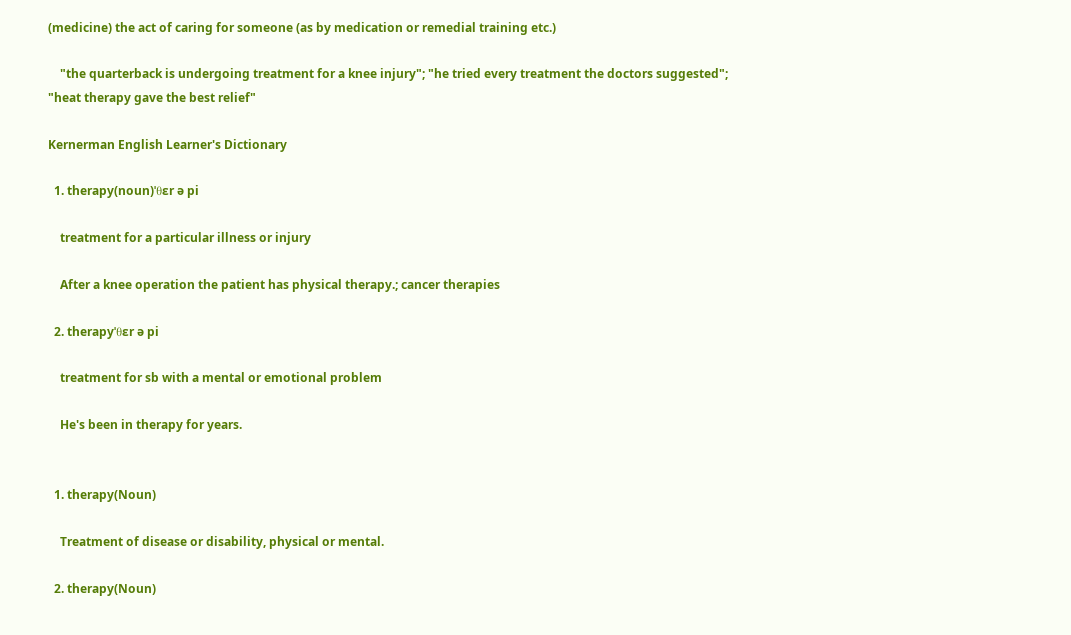(medicine) the act of caring for someone (as by medication or remedial training etc.)

    "the quarterback is undergoing treatment for a knee injury"; "he tried every treatment the doctors suggested"; "heat therapy gave the best relief"

Kernerman English Learner's Dictionary

  1. therapy(noun)ˈθɛr ə pi

    treatment for a particular illness or injury

    After a knee operation the patient has physical therapy.; cancer therapies

  2. therapyˈθɛr ə pi

    treatment for sb with a mental or emotional problem

    He's been in therapy for years.


  1. therapy(Noun)

    Treatment of disease or disability, physical or mental.

  2. therapy(Noun)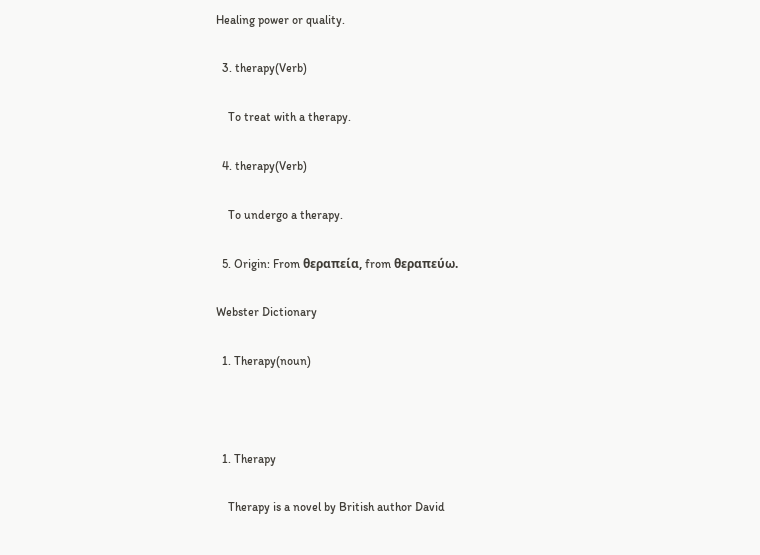Healing power or quality.

  3. therapy(Verb)

    To treat with a therapy.

  4. therapy(Verb)

    To undergo a therapy.

  5. Origin: From θεραπεία, from θεραπεύω.

Webster Dictionary

  1. Therapy(noun)



  1. Therapy

    Therapy is a novel by British author David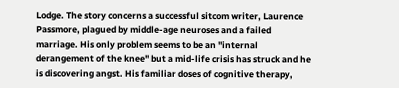Lodge. The story concerns a successful sitcom writer, Laurence Passmore, plagued by middle-age neuroses and a failed marriage. His only problem seems to be an "internal derangement of the knee" but a mid-life crisis has struck and he is discovering angst. His familiar doses of cognitive therapy,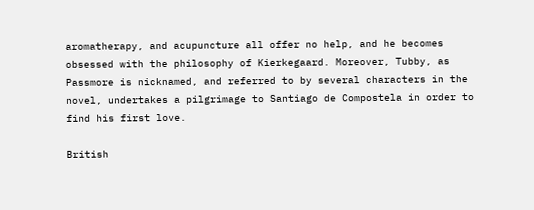aromatherapy, and acupuncture all offer no help, and he becomes obsessed with the philosophy of Kierkegaard. Moreover, Tubby, as Passmore is nicknamed, and referred to by several characters in the novel, undertakes a pilgrimage to Santiago de Compostela in order to find his first love.

British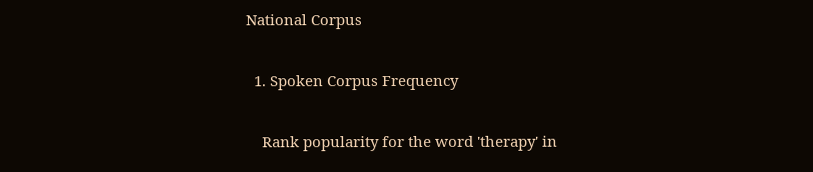National Corpus

  1. Spoken Corpus Frequency

    Rank popularity for the word 'therapy' in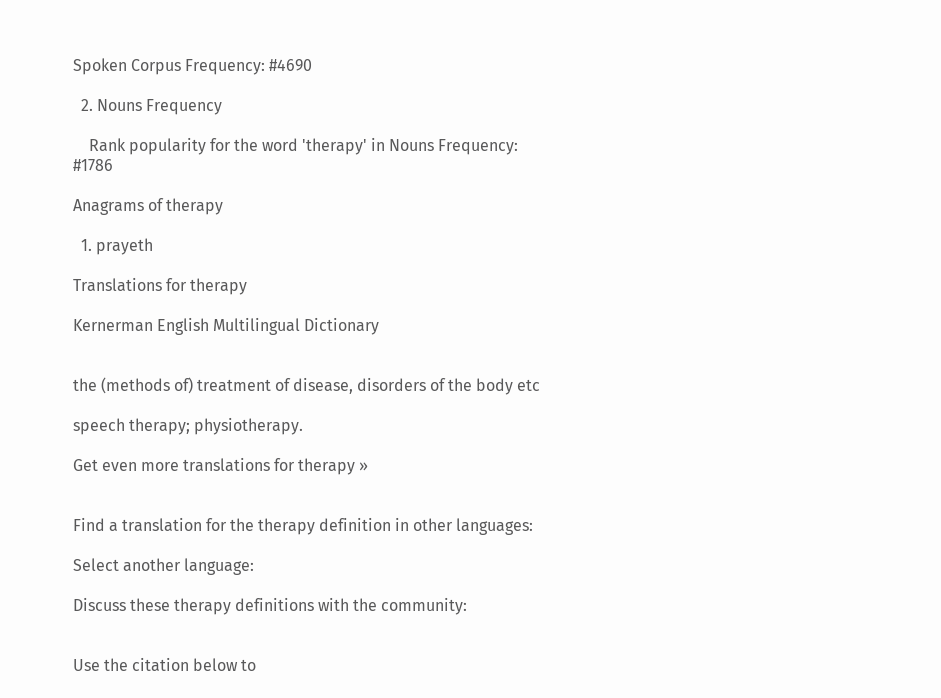Spoken Corpus Frequency: #4690

  2. Nouns Frequency

    Rank popularity for the word 'therapy' in Nouns Frequency: #1786

Anagrams of therapy

  1. prayeth

Translations for therapy

Kernerman English Multilingual Dictionary


the (methods of) treatment of disease, disorders of the body etc

speech therapy; physiotherapy.

Get even more translations for therapy »


Find a translation for the therapy definition in other languages:

Select another language:

Discuss these therapy definitions with the community:


Use the citation below to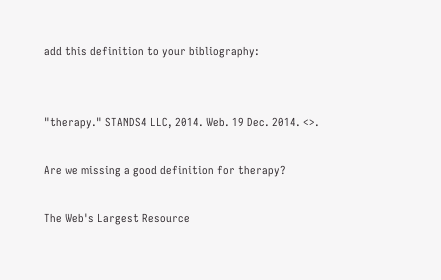add this definition to your bibliography:


"therapy." STANDS4 LLC, 2014. Web. 19 Dec. 2014. <>.

Are we missing a good definition for therapy?

The Web's Largest Resource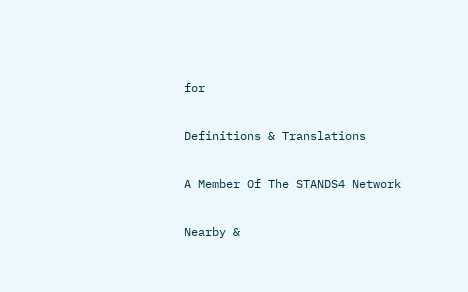for

Definitions & Translations

A Member Of The STANDS4 Network

Nearby &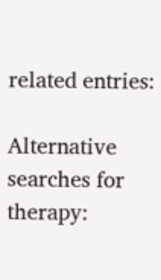related entries:

Alternative searches for therapy: